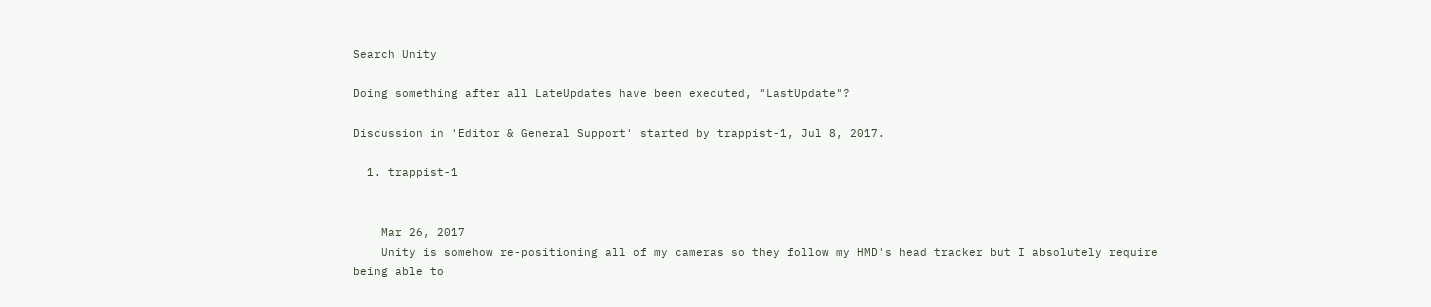Search Unity

Doing something after all LateUpdates have been executed, "LastUpdate"?

Discussion in 'Editor & General Support' started by trappist-1, Jul 8, 2017.

  1. trappist-1


    Mar 26, 2017
    Unity is somehow re-positioning all of my cameras so they follow my HMD's head tracker but I absolutely require being able to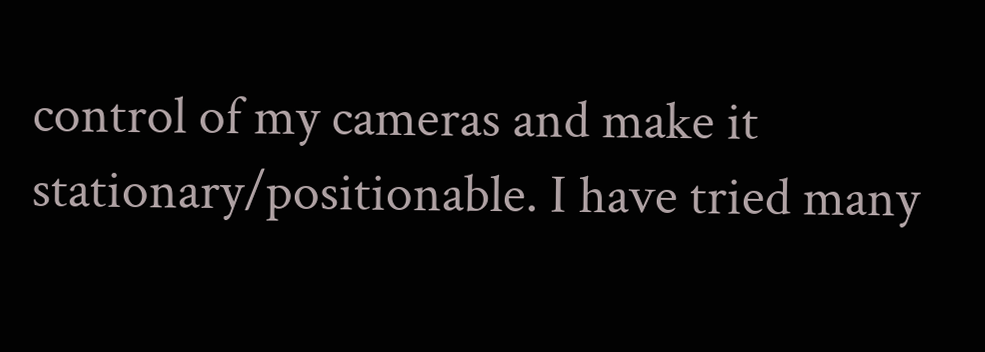control of my cameras and make it stationary/positionable. I have tried many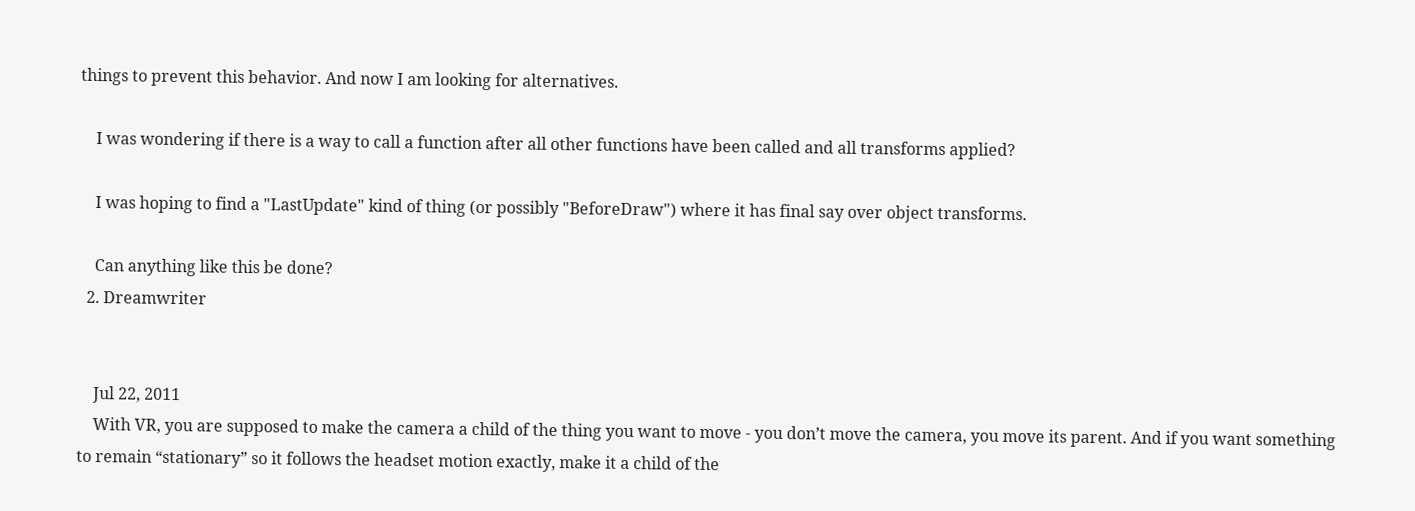things to prevent this behavior. And now I am looking for alternatives.

    I was wondering if there is a way to call a function after all other functions have been called and all transforms applied?

    I was hoping to find a "LastUpdate" kind of thing (or possibly "BeforeDraw") where it has final say over object transforms.

    Can anything like this be done?
  2. Dreamwriter


    Jul 22, 2011
    With VR, you are supposed to make the camera a child of the thing you want to move - you don’t move the camera, you move its parent. And if you want something to remain “stationary” so it follows the headset motion exactly, make it a child of the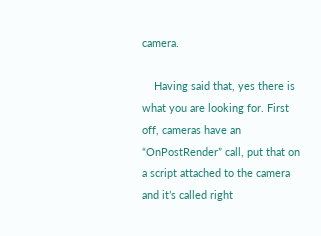camera.

    Having said that, yes there is what you are looking for. First off, cameras have an “OnPostRender” call, put that on a script attached to the camera and it’s called right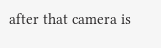after that camera is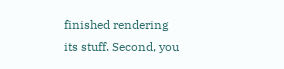finished rendering its stuff. Second, you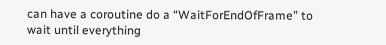can have a coroutine do a “WaitForEndOfFrame” to wait until everything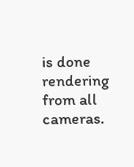is done rendering from all cameras.